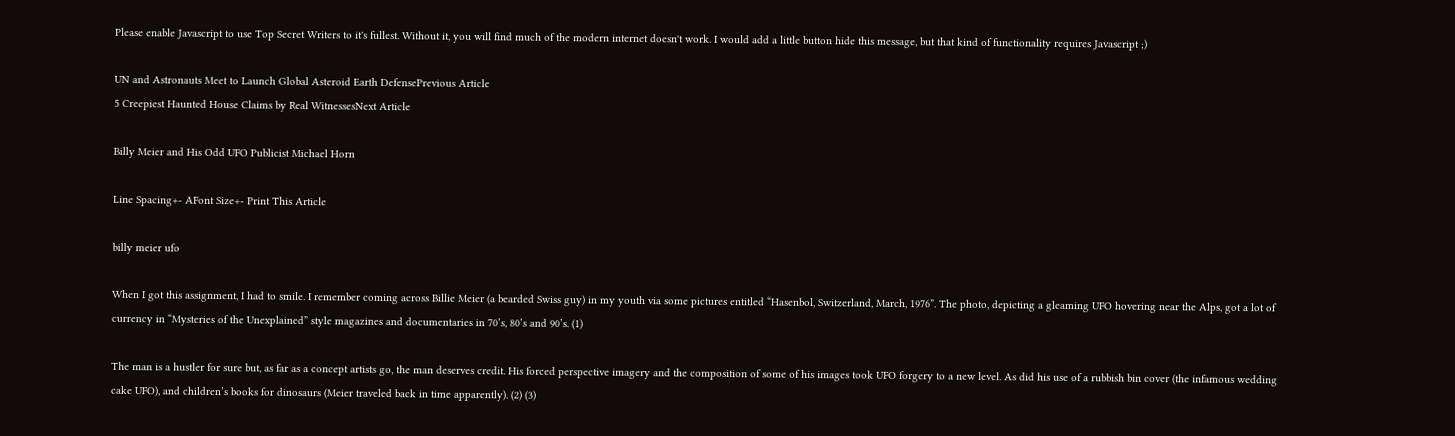Please enable Javascript to use Top Secret Writers to it's fullest. Without it, you will find much of the modern internet doesn't work. I would add a little button hide this message, but that kind of functionality requires Javascript ;)

UN and Astronauts Meet to Launch Global Asteroid Earth DefensePrevious Article
5 Creepiest Haunted House Claims by Real WitnessesNext Article

Billy Meier and His Odd UFO Publicist Michael Horn

Line Spacing+- AFont Size+- Print This Article

billy meier ufo

When I got this assignment, I had to smile. I remember coming across Billie Meier (a bearded Swiss guy) in my youth via some pictures entitled “Hasenbol, Switzerland, March, 1976”. The photo, depicting a gleaming UFO hovering near the Alps, got a lot of currency in “Mysteries of the Unexplained” style magazines and documentaries in 70’s, 80’s and 90’s. (1)

The man is a hustler for sure but, as far as a concept artists go, the man deserves credit. His forced perspective imagery and the composition of some of his images took UFO forgery to a new level. As did his use of a rubbish bin cover (the infamous wedding cake UFO), and children’s books for dinosaurs (Meier traveled back in time apparently). (2) (3)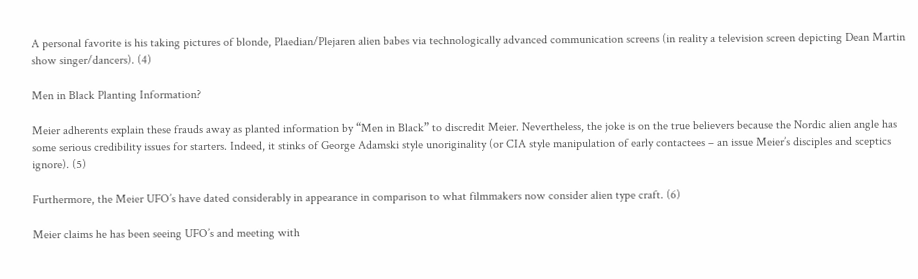A personal favorite is his taking pictures of blonde, Plaedian/Plejaren alien babes via technologically advanced communication screens (in reality a television screen depicting Dean Martin show singer/dancers). (4)

Men in Black Planting Information?

Meier adherents explain these frauds away as planted information by “Men in Black” to discredit Meier. Nevertheless, the joke is on the true believers because the Nordic alien angle has some serious credibility issues for starters. Indeed, it stinks of George Adamski style unoriginality (or CIA style manipulation of early contactees – an issue Meier’s disciples and sceptics ignore). (5)

Furthermore, the Meier UFO’s have dated considerably in appearance in comparison to what filmmakers now consider alien type craft. (6)

Meier claims he has been seeing UFO’s and meeting with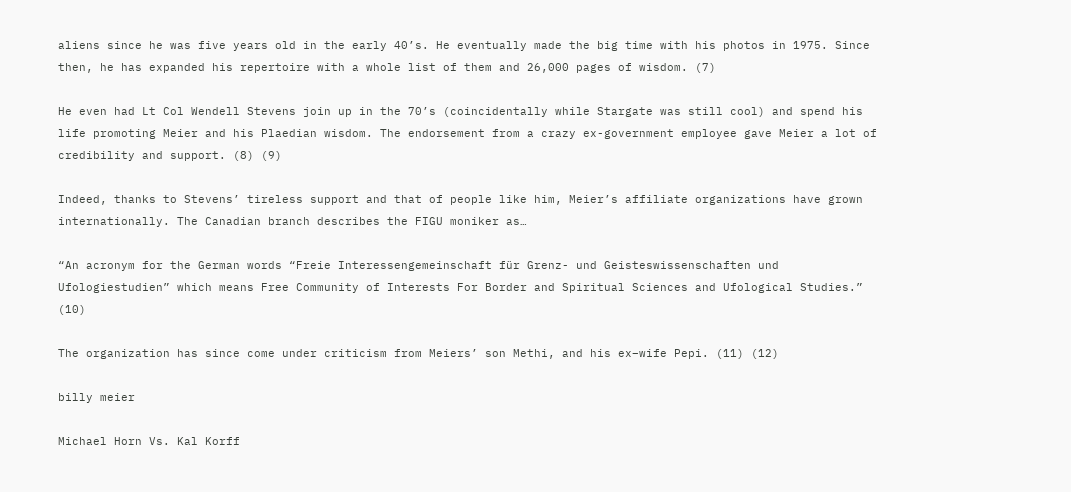aliens since he was five years old in the early 40’s. He eventually made the big time with his photos in 1975. Since then, he has expanded his repertoire with a whole list of them and 26,000 pages of wisdom. (7)

He even had Lt Col Wendell Stevens join up in the 70’s (coincidentally while Stargate was still cool) and spend his life promoting Meier and his Plaedian wisdom. The endorsement from a crazy ex-government employee gave Meier a lot of credibility and support. (8) (9)

Indeed, thanks to Stevens’ tireless support and that of people like him, Meier’s affiliate organizations have grown internationally. The Canadian branch describes the FIGU moniker as…

“An acronym for the German words “Freie Interessengemeinschaft für Grenz- und Geisteswissenschaften und Ufologiestudien” which means Free Community of Interests For Border and Spiritual Sciences and Ufological Studies.” (10)

The organization has since come under criticism from Meiers’ son Methi, and his ex–wife Pepi. (11) (12)

billy meier

Michael Horn Vs. Kal Korff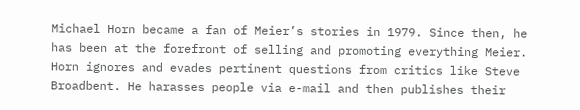Michael Horn became a fan of Meier’s stories in 1979. Since then, he has been at the forefront of selling and promoting everything Meier. Horn ignores and evades pertinent questions from critics like Steve Broadbent. He harasses people via e-mail and then publishes their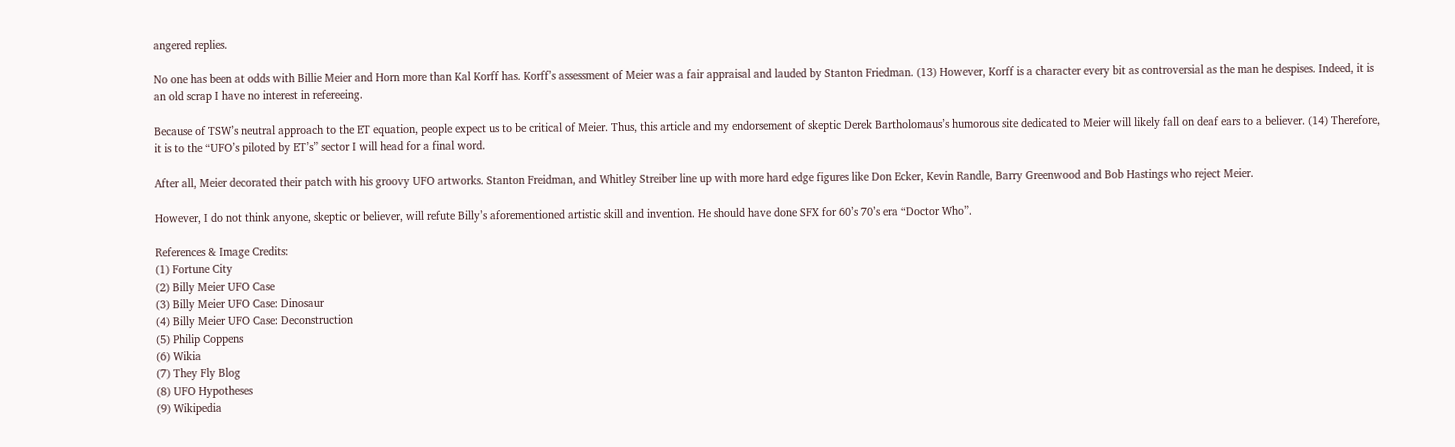angered replies.

No one has been at odds with Billie Meier and Horn more than Kal Korff has. Korff’s assessment of Meier was a fair appraisal and lauded by Stanton Friedman. (13) However, Korff is a character every bit as controversial as the man he despises. Indeed, it is an old scrap I have no interest in refereeing.

Because of TSW’s neutral approach to the ET equation, people expect us to be critical of Meier. Thus, this article and my endorsement of skeptic Derek Bartholomaus’s humorous site dedicated to Meier will likely fall on deaf ears to a believer. (14) Therefore, it is to the “UFO’s piloted by ET’s” sector I will head for a final word.

After all, Meier decorated their patch with his groovy UFO artworks. Stanton Freidman, and Whitley Streiber line up with more hard edge figures like Don Ecker, Kevin Randle, Barry Greenwood and Bob Hastings who reject Meier.

However, I do not think anyone, skeptic or believer, will refute Billy’s aforementioned artistic skill and invention. He should have done SFX for 60’s 70’s era “Doctor Who”.

References & Image Credits:
(1) Fortune City
(2) Billy Meier UFO Case
(3) Billy Meier UFO Case: Dinosaur
(4) Billy Meier UFO Case: Deconstruction
(5) Philip Coppens
(6) Wikia
(7) They Fly Blog
(8) UFO Hypotheses
(9) Wikipedia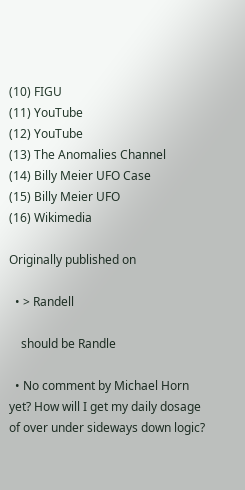(10) FIGU
(11) YouTube
(12) YouTube
(13) The Anomalies Channel
(14) Billy Meier UFO Case
(15) Billy Meier UFO
(16) Wikimedia

Originally published on

  • > Randell

    should be Randle

  • No comment by Michael Horn yet? How will I get my daily dosage of over under sideways down logic?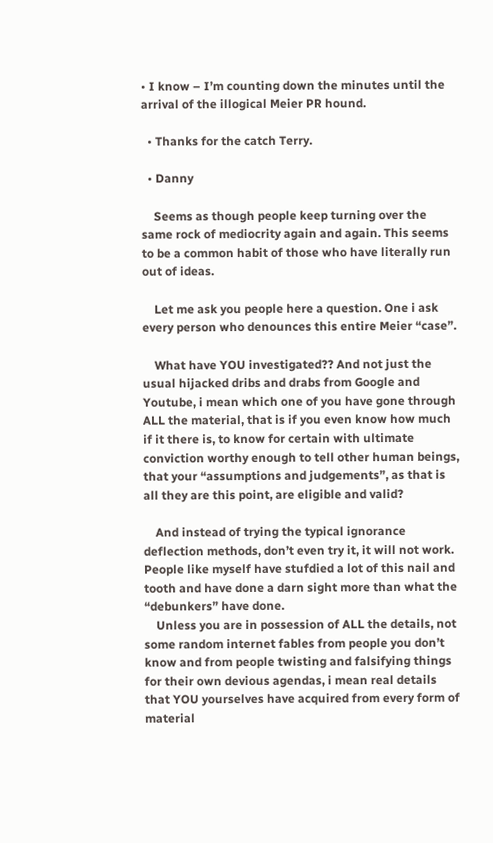• I know – I’m counting down the minutes until the arrival of the illogical Meier PR hound.

  • Thanks for the catch Terry.

  • Danny

    Seems as though people keep turning over the same rock of mediocrity again and again. This seems to be a common habit of those who have literally run out of ideas.

    Let me ask you people here a question. One i ask every person who denounces this entire Meier “case”.

    What have YOU investigated?? And not just the usual hijacked dribs and drabs from Google and Youtube, i mean which one of you have gone through ALL the material, that is if you even know how much if it there is, to know for certain with ultimate conviction worthy enough to tell other human beings, that your “assumptions and judgements”, as that is all they are this point, are eligible and valid?

    And instead of trying the typical ignorance deflection methods, don’t even try it, it will not work. People like myself have stufdied a lot of this nail and tooth and have done a darn sight more than what the “debunkers” have done.
    Unless you are in possession of ALL the details, not some random internet fables from people you don’t know and from people twisting and falsifying things for their own devious agendas, i mean real details that YOU yourselves have acquired from every form of material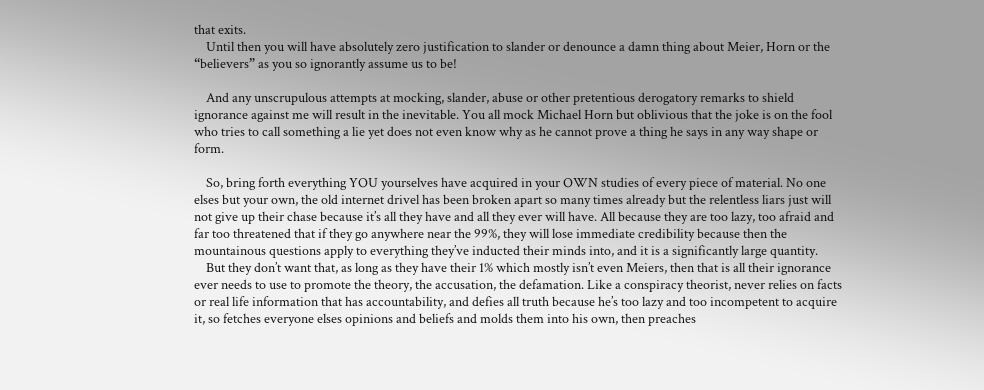that exits.
    Until then you will have absolutely zero justification to slander or denounce a damn thing about Meier, Horn or the “believers” as you so ignorantly assume us to be!

    And any unscrupulous attempts at mocking, slander, abuse or other pretentious derogatory remarks to shield ignorance against me will result in the inevitable. You all mock Michael Horn but oblivious that the joke is on the fool who tries to call something a lie yet does not even know why as he cannot prove a thing he says in any way shape or form.

    So, bring forth everything YOU yourselves have acquired in your OWN studies of every piece of material. No one elses but your own, the old internet drivel has been broken apart so many times already but the relentless liars just will not give up their chase because it’s all they have and all they ever will have. All because they are too lazy, too afraid and far too threatened that if they go anywhere near the 99%, they will lose immediate credibility because then the mountainous questions apply to everything they’ve inducted their minds into, and it is a significantly large quantity.
    But they don’t want that, as long as they have their 1% which mostly isn’t even Meiers, then that is all their ignorance ever needs to use to promote the theory, the accusation, the defamation. Like a conspiracy theorist, never relies on facts or real life information that has accountability, and defies all truth because he’s too lazy and too incompetent to acquire it, so fetches everyone elses opinions and beliefs and molds them into his own, then preaches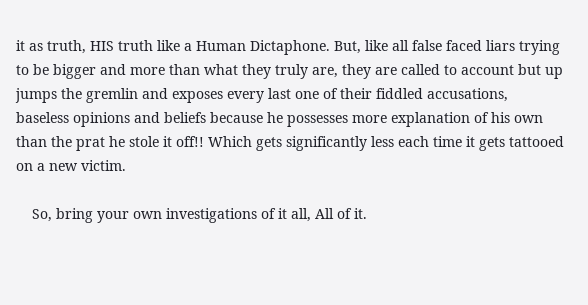it as truth, HIS truth like a Human Dictaphone. But, like all false faced liars trying to be bigger and more than what they truly are, they are called to account but up jumps the gremlin and exposes every last one of their fiddled accusations, baseless opinions and beliefs because he possesses more explanation of his own than the prat he stole it off!! Which gets significantly less each time it gets tattooed on a new victim.

    So, bring your own investigations of it all, All of it.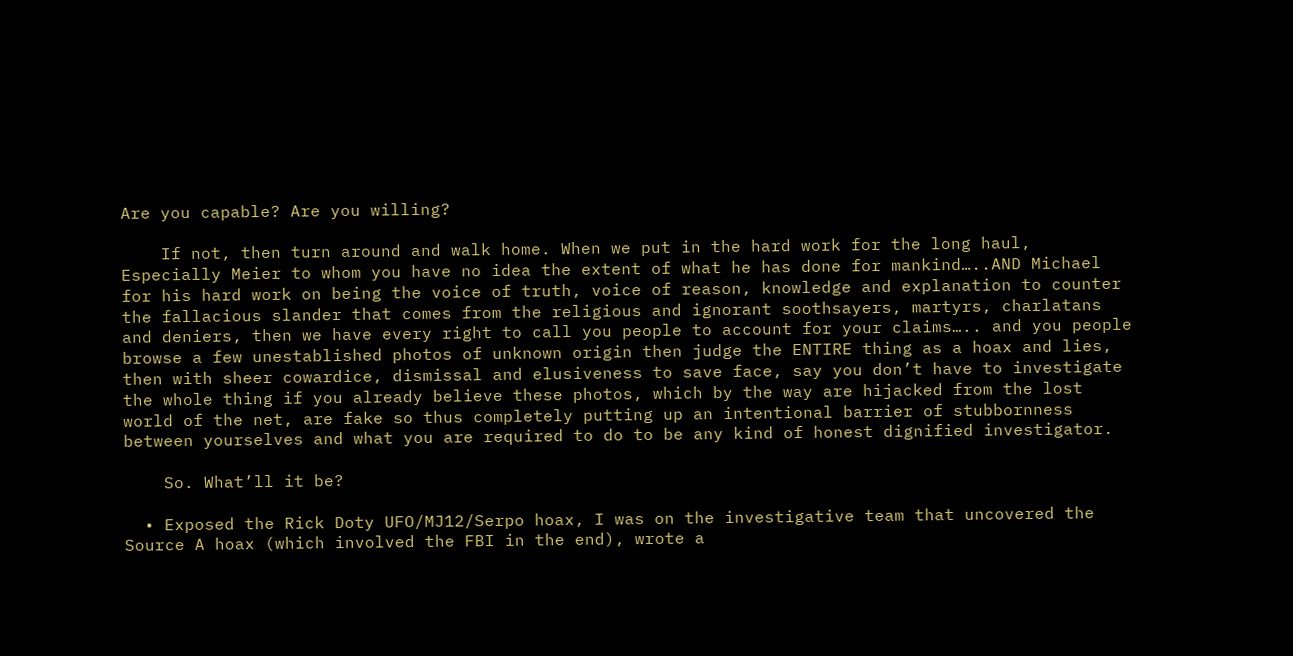Are you capable? Are you willing?

    If not, then turn around and walk home. When we put in the hard work for the long haul, Especially Meier to whom you have no idea the extent of what he has done for mankind…..AND Michael for his hard work on being the voice of truth, voice of reason, knowledge and explanation to counter the fallacious slander that comes from the religious and ignorant soothsayers, martyrs, charlatans and deniers, then we have every right to call you people to account for your claims….. and you people browse a few unestablished photos of unknown origin then judge the ENTIRE thing as a hoax and lies, then with sheer cowardice, dismissal and elusiveness to save face, say you don’t have to investigate the whole thing if you already believe these photos, which by the way are hijacked from the lost world of the net, are fake so thus completely putting up an intentional barrier of stubbornness between yourselves and what you are required to do to be any kind of honest dignified investigator.

    So. What’ll it be?

  • Exposed the Rick Doty UFO/MJ12/Serpo hoax, I was on the investigative team that uncovered the Source A hoax (which involved the FBI in the end), wrote a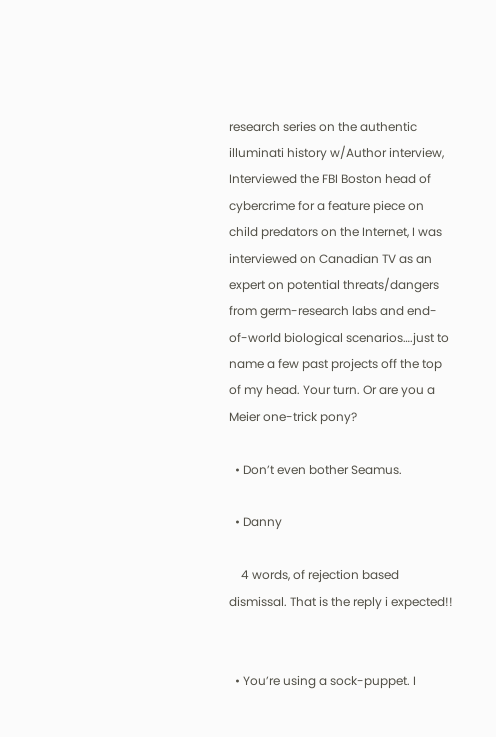research series on the authentic illuminati history w/Author interview, Interviewed the FBI Boston head of cybercrime for a feature piece on child predators on the Internet, I was interviewed on Canadian TV as an expert on potential threats/dangers from germ-research labs and end-of-world biological scenarios….just to name a few past projects off the top of my head. Your turn. Or are you a Meier one-trick pony?

  • Don’t even bother Seamus.

  • Danny

    4 words, of rejection based dismissal. That is the reply i expected!!


  • You’re using a sock-puppet. I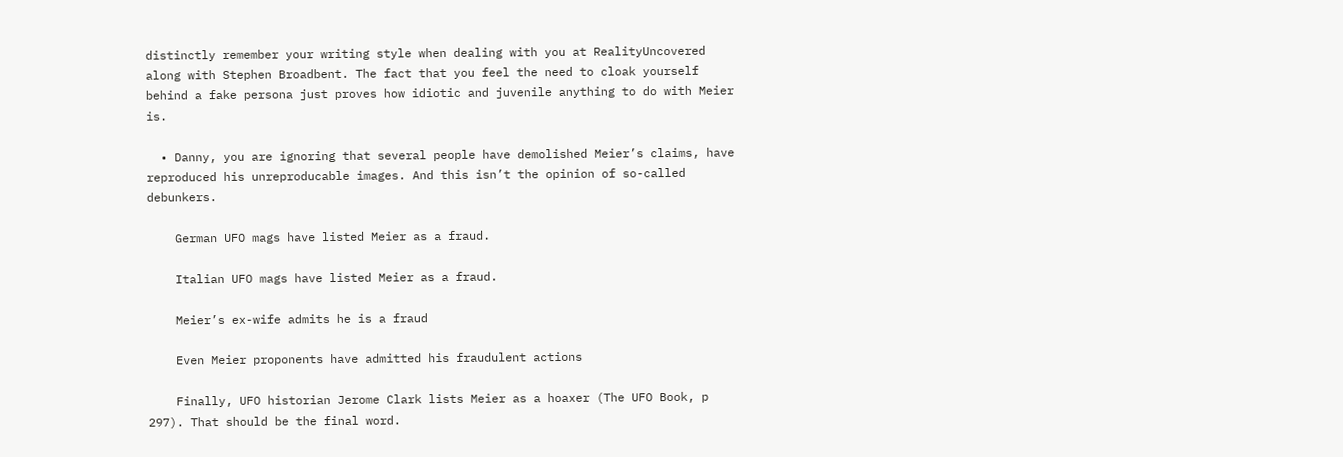distinctly remember your writing style when dealing with you at RealityUncovered along with Stephen Broadbent. The fact that you feel the need to cloak yourself behind a fake persona just proves how idiotic and juvenile anything to do with Meier is.

  • Danny, you are ignoring that several people have demolished Meier’s claims, have reproduced his unreproducable images. And this isn’t the opinion of so-called debunkers.

    German UFO mags have listed Meier as a fraud.

    Italian UFO mags have listed Meier as a fraud.

    Meier’s ex-wife admits he is a fraud

    Even Meier proponents have admitted his fraudulent actions

    Finally, UFO historian Jerome Clark lists Meier as a hoaxer (The UFO Book, p 297). That should be the final word.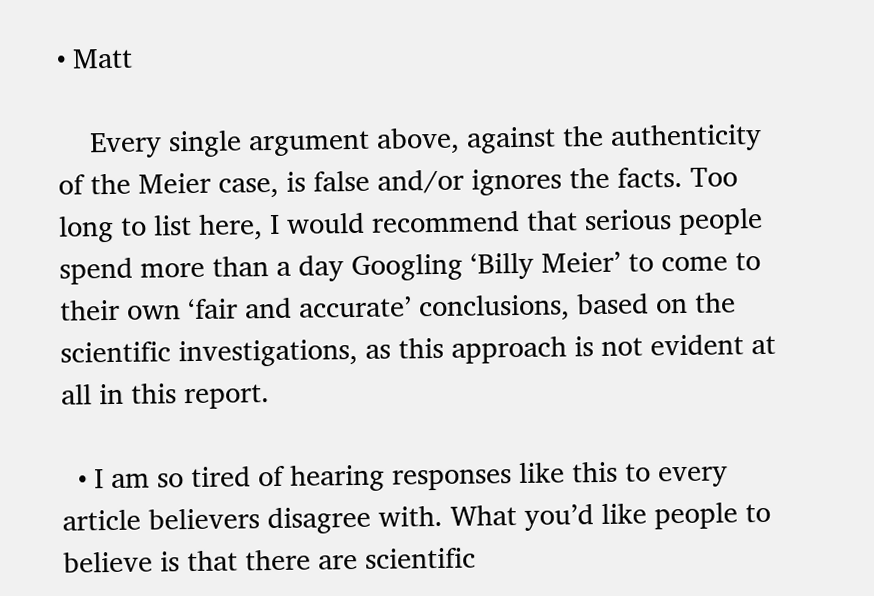• Matt

    Every single argument above, against the authenticity of the Meier case, is false and/or ignores the facts. Too long to list here, I would recommend that serious people spend more than a day Googling ‘Billy Meier’ to come to their own ‘fair and accurate’ conclusions, based on the scientific investigations, as this approach is not evident at all in this report.

  • I am so tired of hearing responses like this to every article believers disagree with. What you’d like people to believe is that there are scientific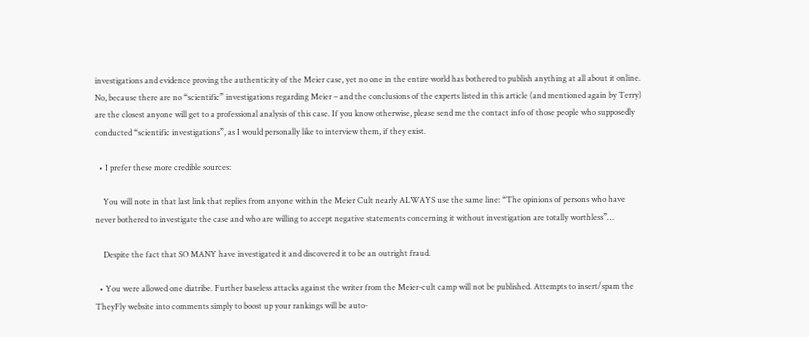investigations and evidence proving the authenticity of the Meier case, yet no one in the entire world has bothered to publish anything at all about it online. No, because there are no “scientific” investigations regarding Meier – and the conclusions of the experts listed in this article (and mentioned again by Terry) are the closest anyone will get to a professional analysis of this case. If you know otherwise, please send me the contact info of those people who supposedly conducted “scientific investigations”, as I would personally like to interview them, if they exist.

  • I prefer these more credible sources:

    You will note in that last link that replies from anyone within the Meier Cult nearly ALWAYS use the same line: “The opinions of persons who have never bothered to investigate the case and who are willing to accept negative statements concerning it without investigation are totally worthless”…

    Despite the fact that SO MANY have investigated it and discovered it to be an outright fraud.

  • You were allowed one diatribe. Further baseless attacks against the writer from the Meier-cult camp will not be published. Attempts to insert/spam the TheyFly website into comments simply to boost up your rankings will be auto-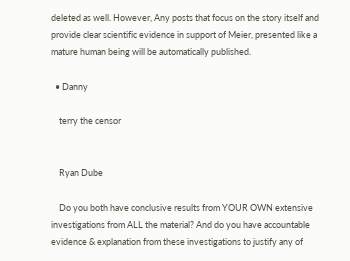deleted as well. However, Any posts that focus on the story itself and provide clear scientific evidence in support of Meier, presented like a mature human being will be automatically published.

  • Danny

    terry the censor


    Ryan Dube

    Do you both have conclusive results from YOUR OWN extensive investigations from ALL the material? And do you have accountable evidence & explanation from these investigations to justify any of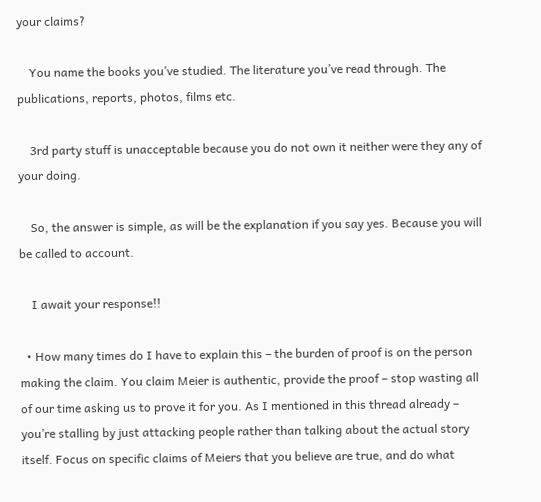your claims?

    You name the books you’ve studied. The literature you’ve read through. The publications, reports, photos, films etc.

    3rd party stuff is unacceptable because you do not own it neither were they any of your doing.

    So, the answer is simple, as will be the explanation if you say yes. Because you will be called to account.

    I await your response!!

  • How many times do I have to explain this – the burden of proof is on the person making the claim. You claim Meier is authentic, provide the proof – stop wasting all of our time asking us to prove it for you. As I mentioned in this thread already – you’re stalling by just attacking people rather than talking about the actual story itself. Focus on specific claims of Meiers that you believe are true, and do what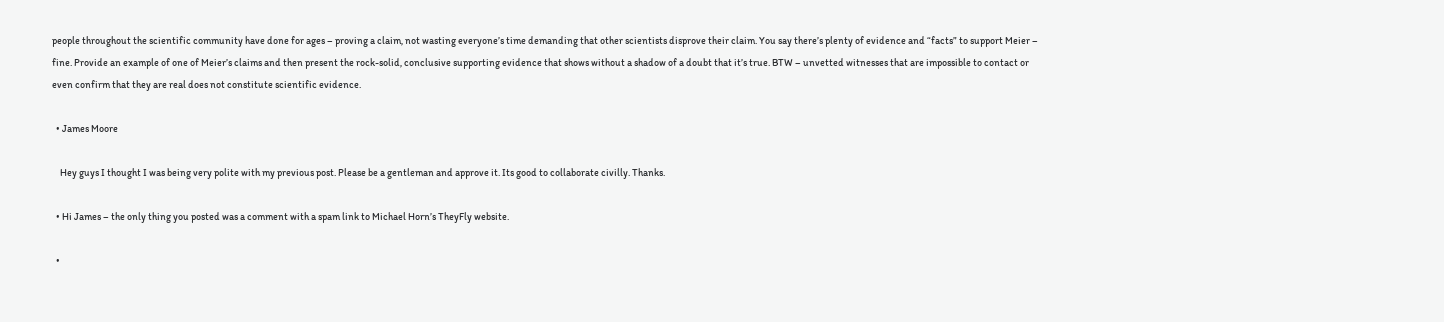people throughout the scientific community have done for ages – proving a claim, not wasting everyone’s time demanding that other scientists disprove their claim. You say there’s plenty of evidence and “facts” to support Meier – fine. Provide an example of one of Meier’s claims and then present the rock-solid, conclusive supporting evidence that shows without a shadow of a doubt that it’s true. BTW – unvetted witnesses that are impossible to contact or even confirm that they are real does not constitute scientific evidence.

  • James Moore

    Hey guys I thought I was being very polite with my previous post. Please be a gentleman and approve it. Its good to collaborate civilly. Thanks.

  • Hi James – the only thing you posted was a comment with a spam link to Michael Horn’s TheyFly website.

  •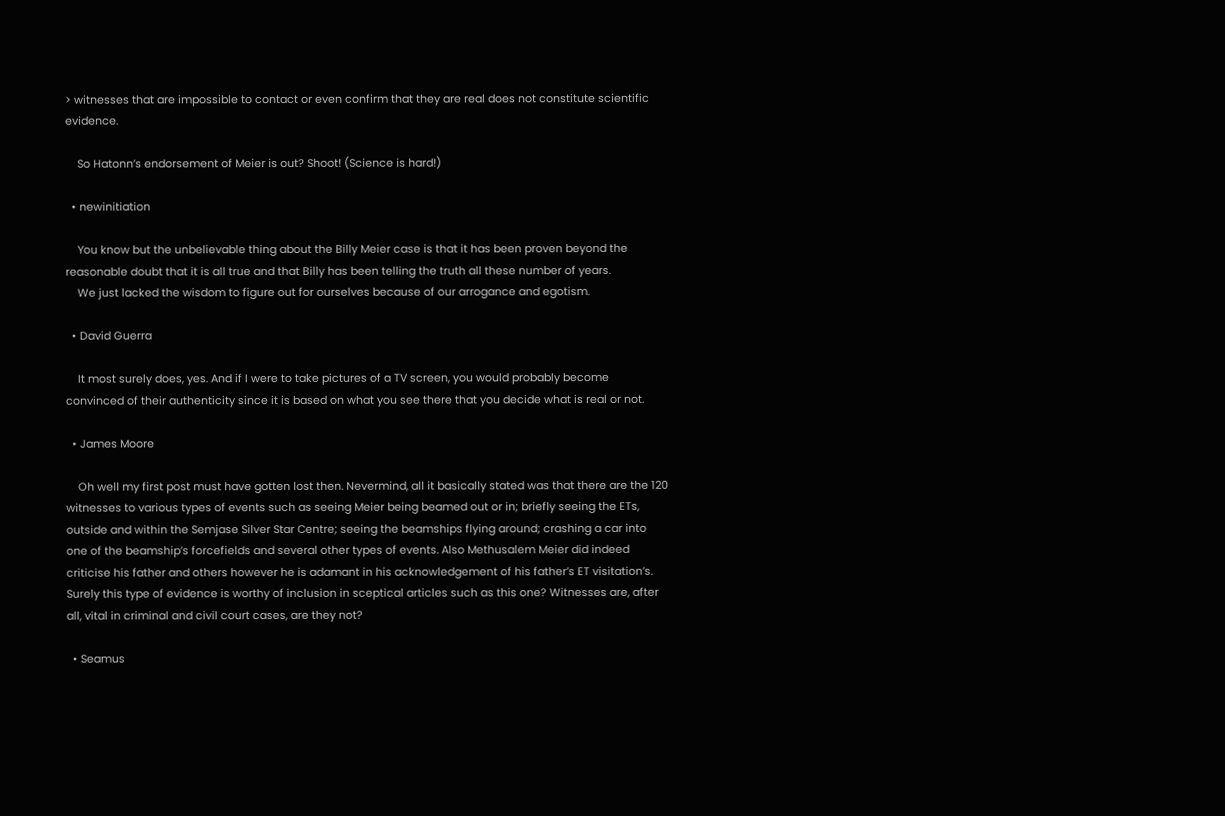> witnesses that are impossible to contact or even confirm that they are real does not constitute scientific evidence.

    So Hatonn’s endorsement of Meier is out? Shoot! (Science is hard!)

  • newinitiation

    You know but the unbelievable thing about the Billy Meier case is that it has been proven beyond the reasonable doubt that it is all true and that Billy has been telling the truth all these number of years.
    We just lacked the wisdom to figure out for ourselves because of our arrogance and egotism.

  • David Guerra

    It most surely does, yes. And if I were to take pictures of a TV screen, you would probably become convinced of their authenticity since it is based on what you see there that you decide what is real or not.

  • James Moore

    Oh well my first post must have gotten lost then. Nevermind, all it basically stated was that there are the 120 witnesses to various types of events such as seeing Meier being beamed out or in; briefly seeing the ETs, outside and within the Semjase Silver Star Centre; seeing the beamships flying around; crashing a car into one of the beamship’s forcefields and several other types of events. Also Methusalem Meier did indeed criticise his father and others however he is adamant in his acknowledgement of his father’s ET visitation’s. Surely this type of evidence is worthy of inclusion in sceptical articles such as this one? Witnesses are, after all, vital in criminal and civil court cases, are they not?

  • Seamus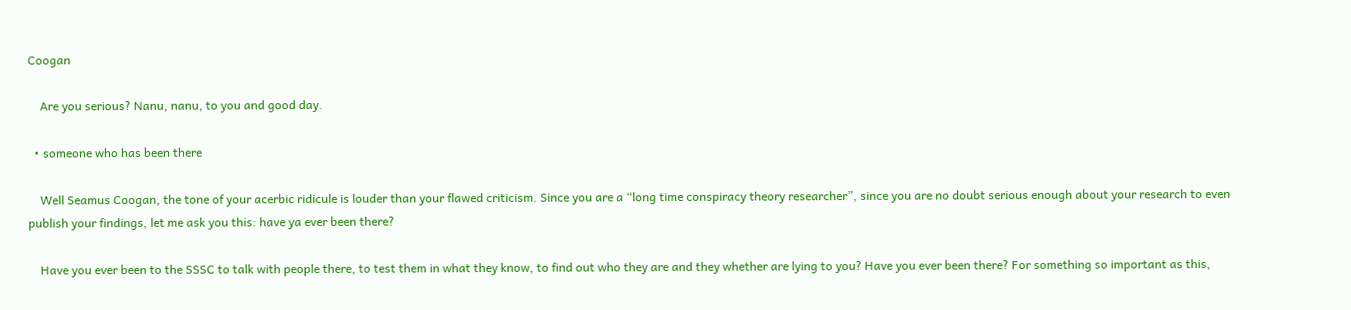Coogan

    Are you serious? Nanu, nanu, to you and good day.

  • someone who has been there

    Well Seamus Coogan, the tone of your acerbic ridicule is louder than your flawed criticism. Since you are a “long time conspiracy theory researcher”, since you are no doubt serious enough about your research to even publish your findings, let me ask you this: have ya ever been there?

    Have you ever been to the SSSC to talk with people there, to test them in what they know, to find out who they are and they whether are lying to you? Have you ever been there? For something so important as this,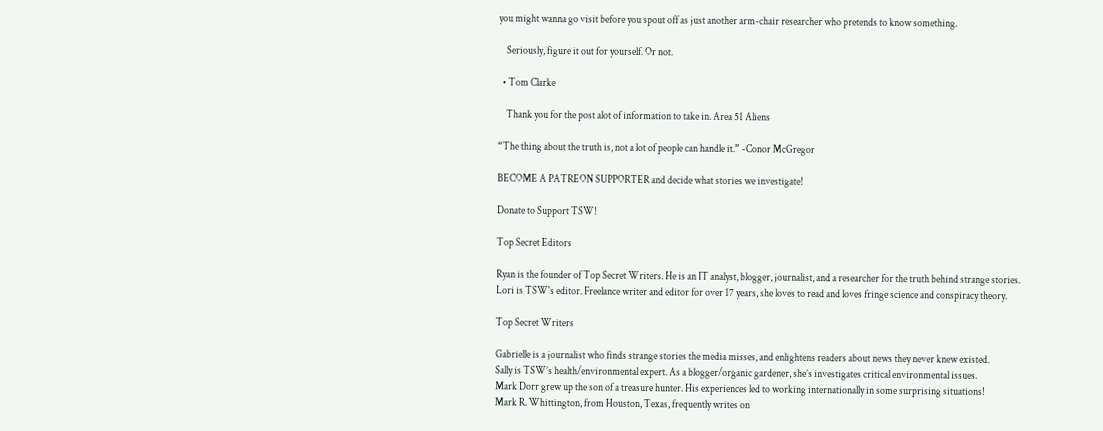you might wanna go visit before you spout off as just another arm-chair researcher who pretends to know something.

    Seriously, figure it out for yourself. Or not.

  • Tom Clarke

    Thank you for the post alot of information to take in. Area 51 Aliens

“The thing about the truth is, not a lot of people can handle it.” -Conor McGregor

BECOME A PATREON SUPPORTER and decide what stories we investigate!

Donate to Support TSW!

Top Secret Editors

Ryan is the founder of Top Secret Writers. He is an IT analyst, blogger, journalist, and a researcher for the truth behind strange stories.
Lori is TSW's editor. Freelance writer and editor for over 17 years, she loves to read and loves fringe science and conspiracy theory.

Top Secret Writers

Gabrielle is a journalist who finds strange stories the media misses, and enlightens readers about news they never knew existed.
Sally is TSW’s health/environmental expert. As a blogger/organic gardener, she’s investigates critical environmental issues.
Mark Dorr grew up the son of a treasure hunter. His experiences led to working internationally in some surprising situations!
Mark R. Whittington, from Houston, Texas, frequently writes on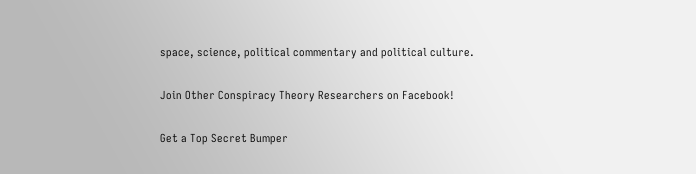space, science, political commentary and political culture.

Join Other Conspiracy Theory Researchers on Facebook!

Get a Top Secret Bumper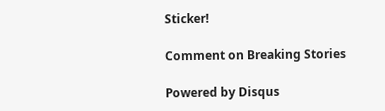Sticker!

Comment on Breaking Stories

Powered by Disqus